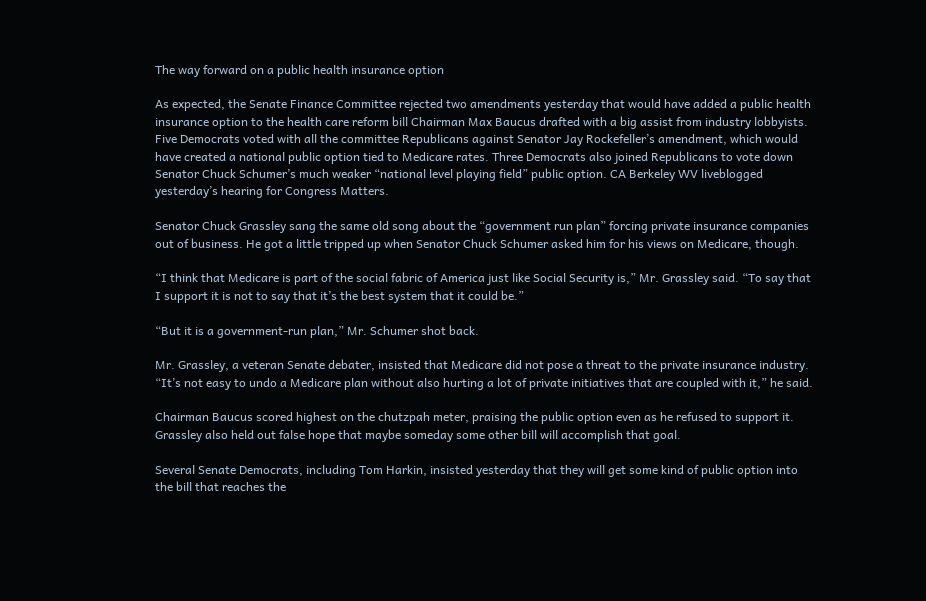The way forward on a public health insurance option

As expected, the Senate Finance Committee rejected two amendments yesterday that would have added a public health insurance option to the health care reform bill Chairman Max Baucus drafted with a big assist from industry lobbyists. Five Democrats voted with all the committee Republicans against Senator Jay Rockefeller’s amendment, which would have created a national public option tied to Medicare rates. Three Democrats also joined Republicans to vote down Senator Chuck Schumer’s much weaker “national level playing field” public option. CA Berkeley WV liveblogged yesterday’s hearing for Congress Matters.

Senator Chuck Grassley sang the same old song about the “government run plan” forcing private insurance companies out of business. He got a little tripped up when Senator Chuck Schumer asked him for his views on Medicare, though.

“I think that Medicare is part of the social fabric of America just like Social Security is,” Mr. Grassley said. “To say that I support it is not to say that it’s the best system that it could be.”

“But it is a government-run plan,” Mr. Schumer shot back.

Mr. Grassley, a veteran Senate debater, insisted that Medicare did not pose a threat to the private insurance industry. “It’s not easy to undo a Medicare plan without also hurting a lot of private initiatives that are coupled with it,” he said.

Chairman Baucus scored highest on the chutzpah meter, praising the public option even as he refused to support it. Grassley also held out false hope that maybe someday some other bill will accomplish that goal.

Several Senate Democrats, including Tom Harkin, insisted yesterday that they will get some kind of public option into the bill that reaches the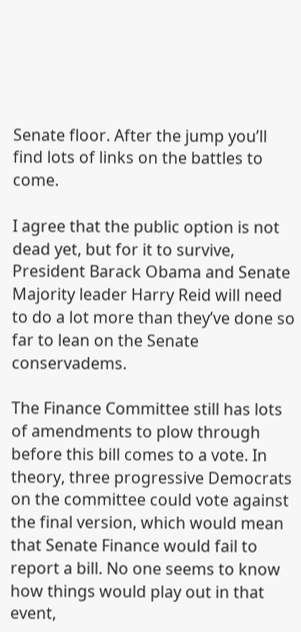Senate floor. After the jump you’ll find lots of links on the battles to come.

I agree that the public option is not dead yet, but for it to survive, President Barack Obama and Senate Majority leader Harry Reid will need to do a lot more than they’ve done so far to lean on the Senate conservadems.

The Finance Committee still has lots of amendments to plow through before this bill comes to a vote. In theory, three progressive Democrats on the committee could vote against the final version, which would mean that Senate Finance would fail to report a bill. No one seems to know how things would play out in that event,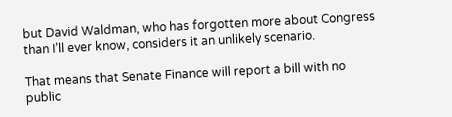but David Waldman, who has forgotten more about Congress than I’ll ever know, considers it an unlikely scenario.

That means that Senate Finance will report a bill with no public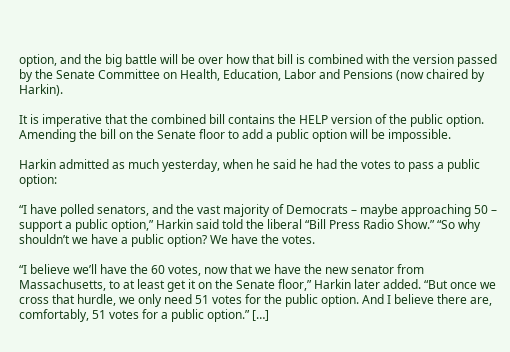option, and the big battle will be over how that bill is combined with the version passed by the Senate Committee on Health, Education, Labor and Pensions (now chaired by Harkin).

It is imperative that the combined bill contains the HELP version of the public option. Amending the bill on the Senate floor to add a public option will be impossible.

Harkin admitted as much yesterday, when he said he had the votes to pass a public option:

“I have polled senators, and the vast majority of Democrats – maybe approaching 50 – support a public option,” Harkin said told the liberal “Bill Press Radio Show.” “So why shouldn’t we have a public option? We have the votes.

“I believe we’ll have the 60 votes, now that we have the new senator from Massachusetts, to at least get it on the Senate floor,” Harkin later added. “But once we cross that hurdle, we only need 51 votes for the public option. And I believe there are, comfortably, 51 votes for a public option.” […]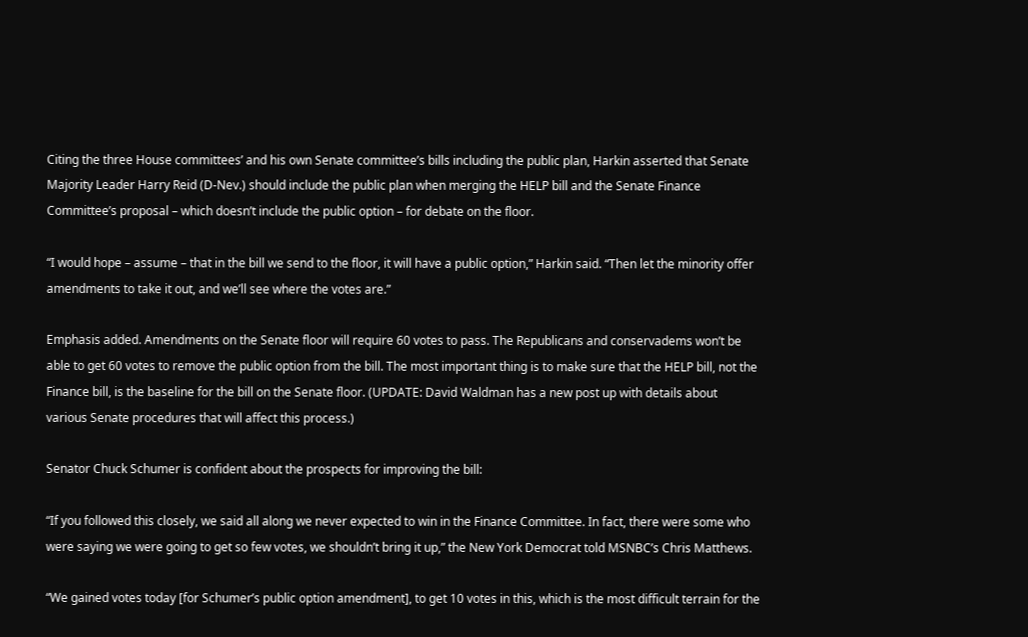Citing the three House committees’ and his own Senate committee’s bills including the public plan, Harkin asserted that Senate Majority Leader Harry Reid (D-Nev.) should include the public plan when merging the HELP bill and the Senate Finance Committee’s proposal – which doesn’t include the public option – for debate on the floor.

“I would hope – assume – that in the bill we send to the floor, it will have a public option,” Harkin said. “Then let the minority offer amendments to take it out, and we’ll see where the votes are.”

Emphasis added. Amendments on the Senate floor will require 60 votes to pass. The Republicans and conservadems won’t be able to get 60 votes to remove the public option from the bill. The most important thing is to make sure that the HELP bill, not the Finance bill, is the baseline for the bill on the Senate floor. (UPDATE: David Waldman has a new post up with details about various Senate procedures that will affect this process.)

Senator Chuck Schumer is confident about the prospects for improving the bill:

“If you followed this closely, we said all along we never expected to win in the Finance Committee. In fact, there were some who were saying we were going to get so few votes, we shouldn’t bring it up,” the New York Democrat told MSNBC’s Chris Matthews.

“We gained votes today [for Schumer’s public option amendment], to get 10 votes in this, which is the most difficult terrain for the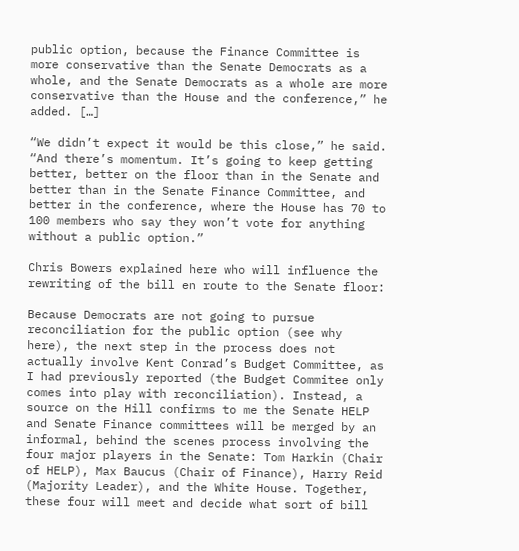public option, because the Finance Committee is more conservative than the Senate Democrats as a whole, and the Senate Democrats as a whole are more conservative than the House and the conference,” he added. […]

“We didn’t expect it would be this close,” he said. “And there’s momentum. It’s going to keep getting better, better on the floor than in the Senate and better than in the Senate Finance Committee, and better in the conference, where the House has 70 to 100 members who say they won’t vote for anything without a public option.”

Chris Bowers explained here who will influence the rewriting of the bill en route to the Senate floor:

Because Democrats are not going to pursue reconciliation for the public option (see why here), the next step in the process does not actually involve Kent Conrad’s Budget Committee, as I had previously reported (the Budget Commitee only comes into play with reconciliation). Instead, a source on the Hill confirms to me the Senate HELP and Senate Finance committees will be merged by an informal, behind the scenes process involving the four major players in the Senate: Tom Harkin (Chair of HELP), Max Baucus (Chair of Finance), Harry Reid (Majority Leader), and the White House. Together, these four will meet and decide what sort of bill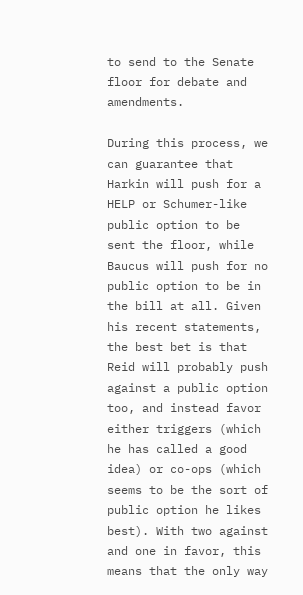to send to the Senate floor for debate and amendments.

During this process, we can guarantee that Harkin will push for a HELP or Schumer-like public option to be sent the floor, while Baucus will push for no public option to be in the bill at all. Given his recent statements, the best bet is that Reid will probably push against a public option too, and instead favor either triggers (which he has called a good idea) or co-ops (which seems to be the sort of public option he likes best). With two against and one in favor, this means that the only way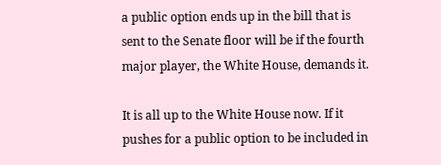a public option ends up in the bill that is sent to the Senate floor will be if the fourth major player, the White House, demands it.

It is all up to the White House now. If it pushes for a public option to be included in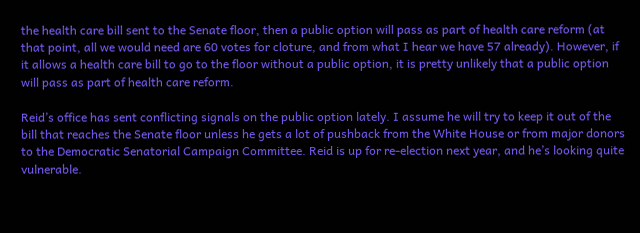the health care bill sent to the Senate floor, then a public option will pass as part of health care reform (at that point, all we would need are 60 votes for cloture, and from what I hear we have 57 already). However, if it allows a health care bill to go to the floor without a public option, it is pretty unlikely that a public option will pass as part of health care reform.

Reid’s office has sent conflicting signals on the public option lately. I assume he will try to keep it out of the bill that reaches the Senate floor unless he gets a lot of pushback from the White House or from major donors to the Democratic Senatorial Campaign Committee. Reid is up for re-election next year, and he’s looking quite vulnerable.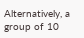Alternatively, a group of 10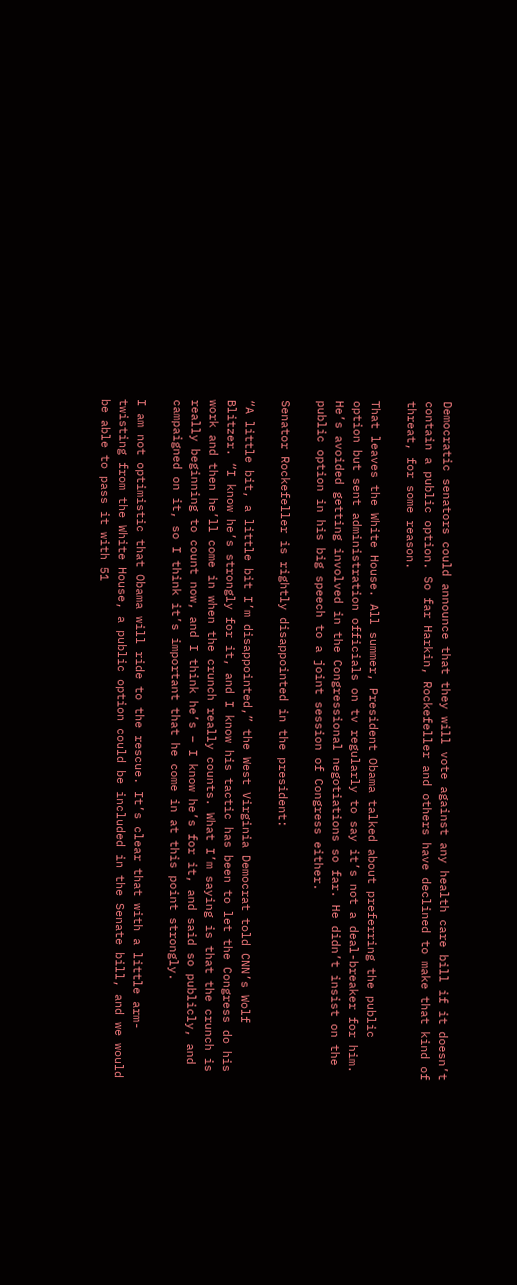Democratic senators could announce that they will vote against any health care bill if it doesn’t contain a public option. So far Harkin, Rockefeller and others have declined to make that kind of threat, for some reason.

That leaves the White House. All summer, President Obama talked about preferring the public option but sent administration officials on tv regularly to say it’s not a deal-breaker for him. He’s avoided getting involved in the Congressional negotiations so far. He didn’t insist on the public option in his big speech to a joint session of Congress either.

Senator Rockefeller is rightly disappointed in the president:

“A little bit, a little bit I’m disappointed,” the West Virginia Democrat told CNN’s Wolf Blitzer. “I know he’s strongly for it, and I know his tactic has been to let the Congress do his work and then he’ll come in when the crunch really counts. What I’m saying is that the crunch is really beginning to count now, and I think he’s – I know he’s for it, and said so publicly, and campaigned on it, so I think it’s important that he come in at this point strongly.

I am not optimistic that Obama will ride to the rescue. It’s clear that with a little arm-twisting from the White House, a public option could be included in the Senate bill, and we would be able to pass it with 51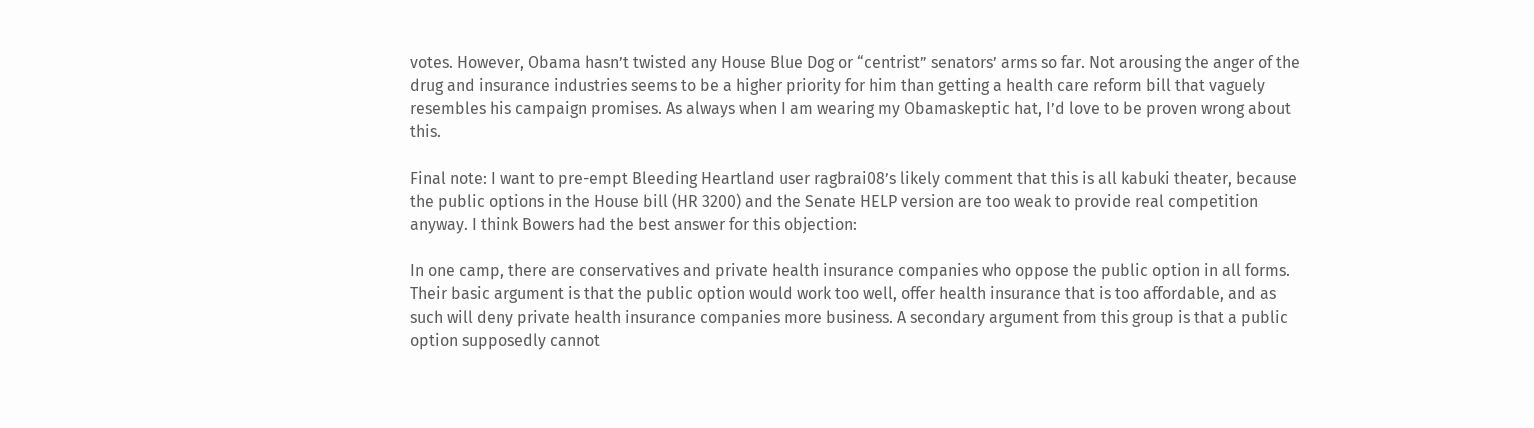votes. However, Obama hasn’t twisted any House Blue Dog or “centrist” senators’ arms so far. Not arousing the anger of the drug and insurance industries seems to be a higher priority for him than getting a health care reform bill that vaguely resembles his campaign promises. As always when I am wearing my Obamaskeptic hat, I’d love to be proven wrong about this.

Final note: I want to pre-empt Bleeding Heartland user ragbrai08’s likely comment that this is all kabuki theater, because the public options in the House bill (HR 3200) and the Senate HELP version are too weak to provide real competition anyway. I think Bowers had the best answer for this objection:

In one camp, there are conservatives and private health insurance companies who oppose the public option in all forms. Their basic argument is that the public option would work too well, offer health insurance that is too affordable, and as such will deny private health insurance companies more business. A secondary argument from this group is that a public option supposedly cannot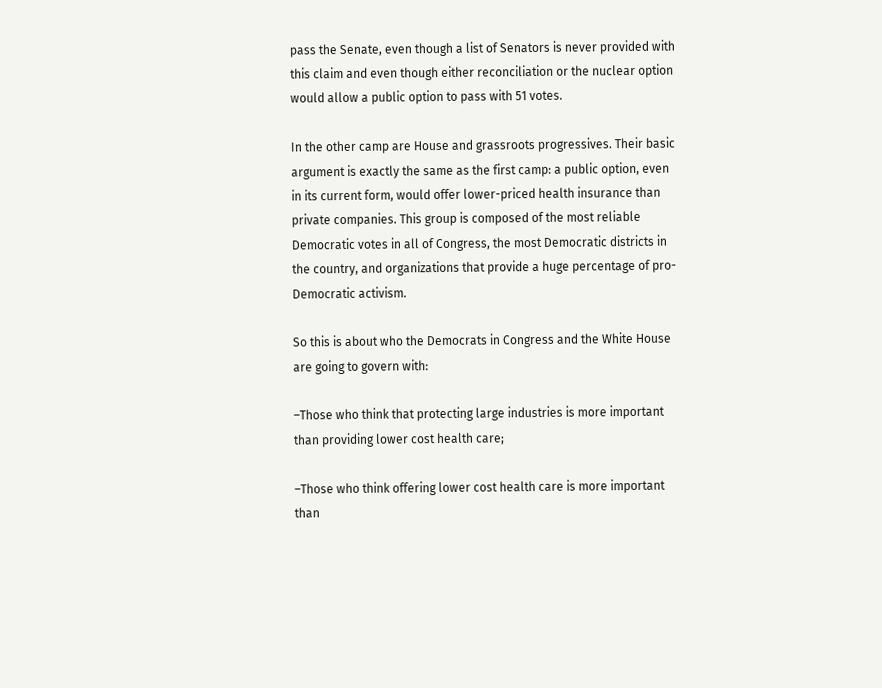pass the Senate, even though a list of Senators is never provided with this claim and even though either reconciliation or the nuclear option would allow a public option to pass with 51 votes.

In the other camp are House and grassroots progressives. Their basic argument is exactly the same as the first camp: a public option, even in its current form, would offer lower-priced health insurance than private companies. This group is composed of the most reliable Democratic votes in all of Congress, the most Democratic districts in the country, and organizations that provide a huge percentage of pro-Democratic activism.

So this is about who the Democrats in Congress and the White House are going to govern with:

–Those who think that protecting large industries is more important than providing lower cost health care;

–Those who think offering lower cost health care is more important than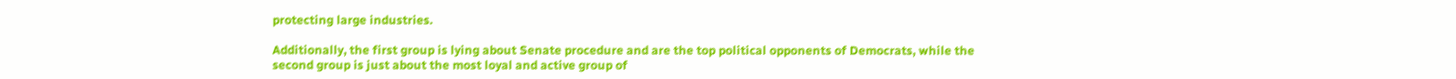protecting large industries.

Additionally, the first group is lying about Senate procedure and are the top political opponents of Democrats, while the second group is just about the most loyal and active group of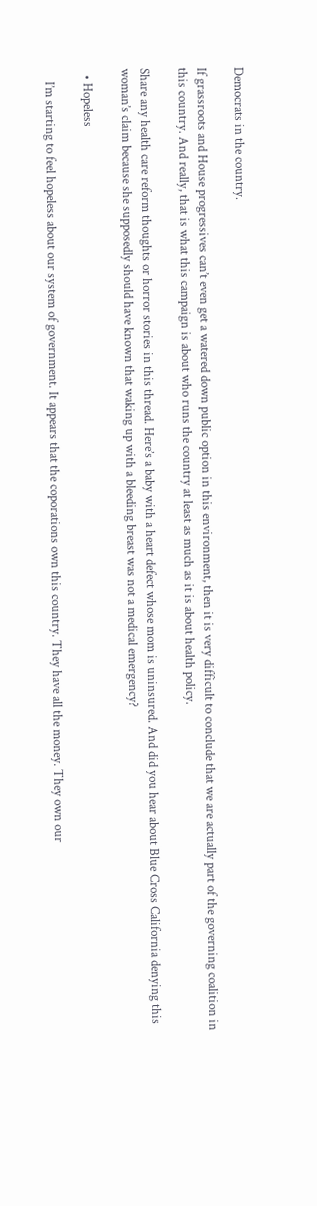Democrats in the country.

If grassroots and House progressives can’t even get a watered down public option in this environment, then it is very difficult to conclude that we are actually part of the governing coalition in this country. And really, that is what this campaign is about who runs the country at least as much as it is about health policy.

Share any health care reform thoughts or horror stories in this thread. Here’s a baby with a heart defect whose mom is uninsured. And did you hear about Blue Cross California denying this woman’s claim because she supposedly should have known that waking up with a bleeding breast was not a medical emergency?

  • Hopeless

    I’m starting to feel hopeless about our system of government. It appears that the coporations own this country. They have all the money. They own our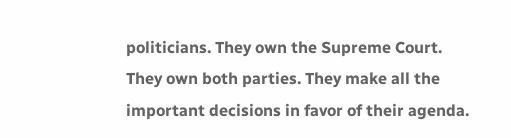politicians. They own the Supreme Court. They own both parties. They make all the important decisions in favor of their agenda.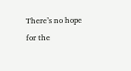There’s no hope for the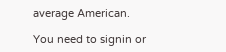average American.

You need to signin or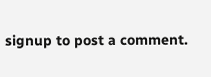signup to post a comment.